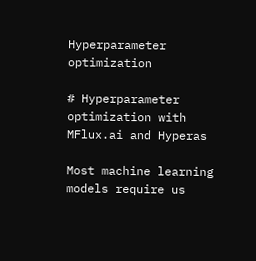Hyperparameter optimization

# Hyperparameter optimization with MFlux.ai and Hyperas

Most machine learning models require us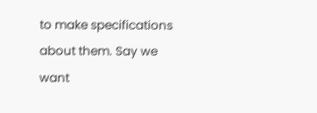to make specifications about them. Say we want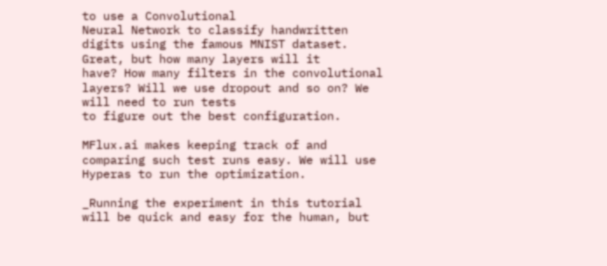to use a Convolutional
Neural Network to classify handwritten digits using the famous MNIST dataset. Great, but how many layers will it
have? How many filters in the convolutional layers? Will we use dropout and so on? We will need to run tests
to figure out the best configuration.

MFlux.ai makes keeping track of and comparing such test runs easy. We will use Hyperas to run the optimization.

_Running the experiment in this tutorial will be quick and easy for the human, but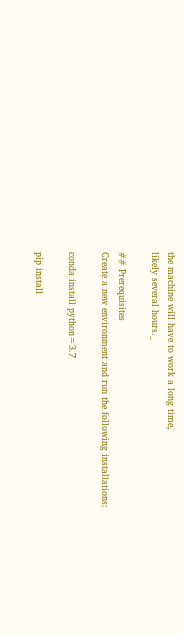the machine will have to work a long time,
likely several hours._

## Prerequisites
Create a new environment and run the following installations:

conda install python=3.7

pip install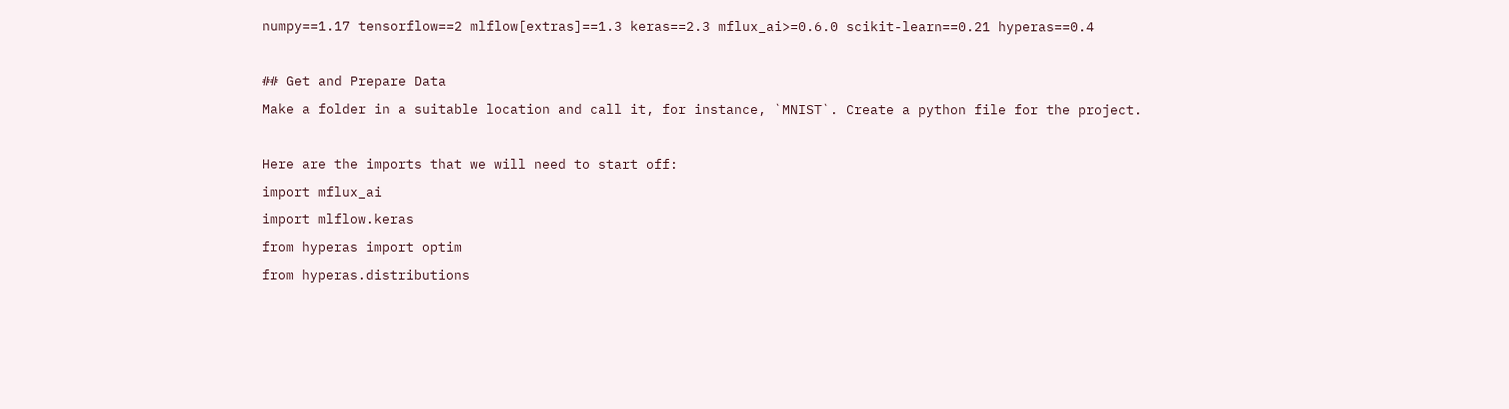numpy==1.17 tensorflow==2 mlflow[extras]==1.3 keras==2.3 mflux_ai>=0.6.0 scikit-learn==0.21 hyperas==0.4

## Get and Prepare Data
Make a folder in a suitable location and call it, for instance, `MNIST`. Create a python file for the project.

Here are the imports that we will need to start off:
import mflux_ai
import mlflow.keras
from hyperas import optim
from hyperas.distributions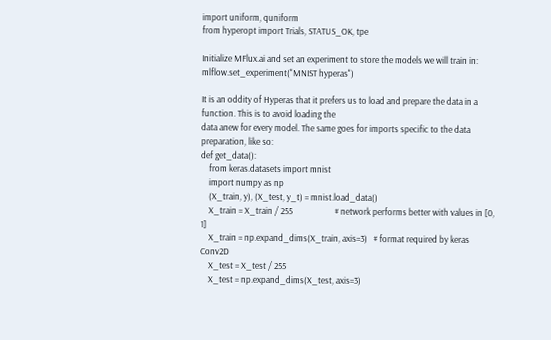import uniform, quniform
from hyperopt import Trials, STATUS_OK, tpe

Initialize MFlux.ai and set an experiment to store the models we will train in:
mlflow.set_experiment("MNIST hyperas")

It is an oddity of Hyperas that it prefers us to load and prepare the data in a function. This is to avoid loading the
data anew for every model. The same goes for imports specific to the data preparation, like so:
def get_data():
    from keras.datasets import mnist
    import numpy as np
    (X_train, y), (X_test, y_t) = mnist.load_data()
    X_train = X_train / 255                     # network performs better with values in [0, 1]
    X_train = np.expand_dims(X_train, axis=3)   # format required by keras Conv2D
    X_test = X_test / 255
    X_test = np.expand_dims(X_test, axis=3)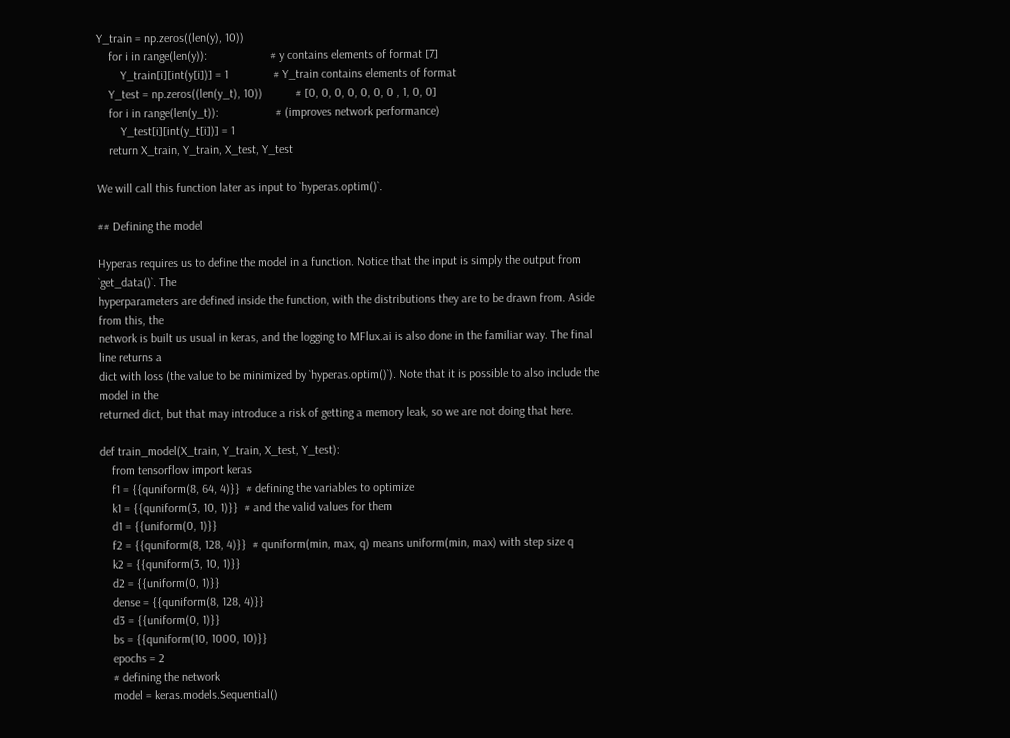Y_train = np.zeros((len(y), 10))
    for i in range(len(y)):                     # y contains elements of format [7]
        Y_train[i][int(y[i])] = 1               # Y_train contains elements of format
    Y_test = np.zeros((len(y_t), 10))           # [0, 0, 0, 0, 0, 0, 0 , 1, 0, 0]
    for i in range(len(y_t)):                   # (improves network performance)
        Y_test[i][int(y_t[i])] = 1
    return X_train, Y_train, X_test, Y_test

We will call this function later as input to `hyperas.optim()`.

## Defining the model

Hyperas requires us to define the model in a function. Notice that the input is simply the output from `get_data()`. The
hyperparameters are defined inside the function, with the distributions they are to be drawn from. Aside from this, the
network is built us usual in keras, and the logging to MFlux.ai is also done in the familiar way. The final line returns a
dict with loss (the value to be minimized by `hyperas.optim()`). Note that it is possible to also include the model in the
returned dict, but that may introduce a risk of getting a memory leak, so we are not doing that here.

def train_model(X_train, Y_train, X_test, Y_test):
    from tensorflow import keras
    f1 = {{quniform(8, 64, 4)}}  # defining the variables to optimize
    k1 = {{quniform(3, 10, 1)}}  # and the valid values for them
    d1 = {{uniform(0, 1)}}
    f2 = {{quniform(8, 128, 4)}}  # quniform(min, max, q) means uniform(min, max) with step size q
    k2 = {{quniform(3, 10, 1)}}
    d2 = {{uniform(0, 1)}}
    dense = {{quniform(8, 128, 4)}}
    d3 = {{uniform(0, 1)}}
    bs = {{quniform(10, 1000, 10)}}
    epochs = 2
    # defining the network
    model = keras.models.Sequential()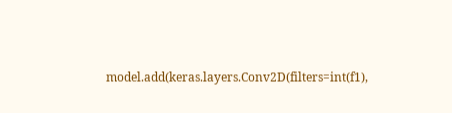model.add(keras.layers.Conv2D(filters=int(f1),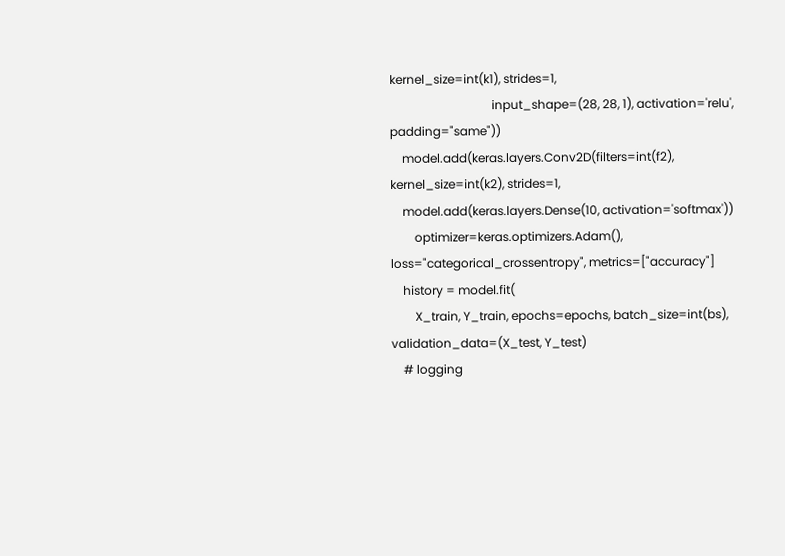kernel_size=int(k1), strides=1,
                                  input_shape=(28, 28, 1), activation='relu', padding="same"))
    model.add(keras.layers.Conv2D(filters=int(f2), kernel_size=int(k2), strides=1,
    model.add(keras.layers.Dense(10, activation='softmax'))
        optimizer=keras.optimizers.Adam(), loss="categorical_crossentropy", metrics=["accuracy"]
    history = model.fit(
        X_train, Y_train, epochs=epochs, batch_size=int(bs), validation_data=(X_test, Y_test)
    # logging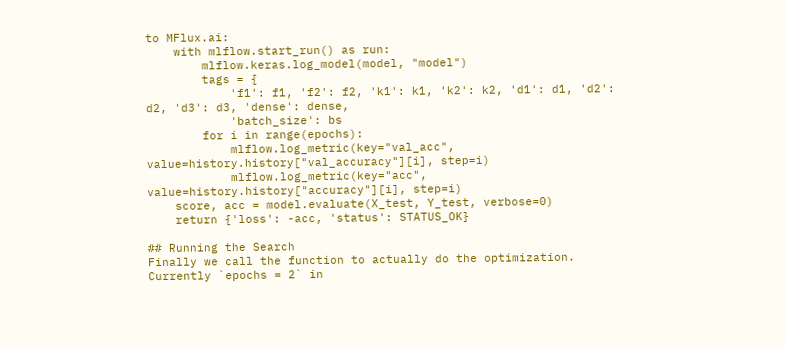to MFlux.ai:
    with mlflow.start_run() as run:
        mlflow.keras.log_model(model, "model")
        tags = {
            'f1': f1, 'f2': f2, 'k1': k1, 'k2': k2, 'd1': d1, 'd2': d2, 'd3': d3, 'dense': dense,
            'batch_size': bs
        for i in range(epochs):
            mlflow.log_metric(key="val_acc", value=history.history["val_accuracy"][i], step=i)
            mlflow.log_metric(key="acc", value=history.history["accuracy"][i], step=i)
    score, acc = model.evaluate(X_test, Y_test, verbose=0)
    return {'loss': -acc, 'status': STATUS_OK}

## Running the Search
Finally we call the function to actually do the optimization. Currently `epochs = 2` in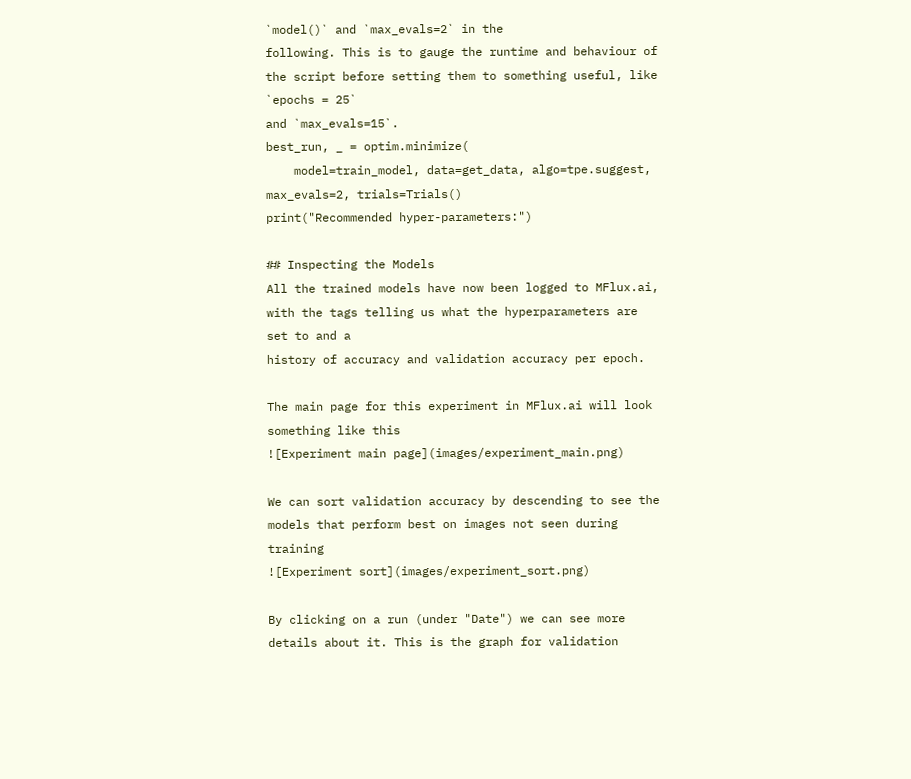`model()` and `max_evals=2` in the
following. This is to gauge the runtime and behaviour of the script before setting them to something useful, like `epochs = 25`
and `max_evals=15`.
best_run, _ = optim.minimize(
    model=train_model, data=get_data, algo=tpe.suggest, max_evals=2, trials=Trials()
print("Recommended hyper-parameters:")

## Inspecting the Models
All the trained models have now been logged to MFlux.ai, with the tags telling us what the hyperparameters are set to and a
history of accuracy and validation accuracy per epoch.

The main page for this experiment in MFlux.ai will look something like this
![Experiment main page](images/experiment_main.png)

We can sort validation accuracy by descending to see the models that perform best on images not seen during training
![Experiment sort](images/experiment_sort.png)

By clicking on a run (under "Date") we can see more details about it. This is the graph for validation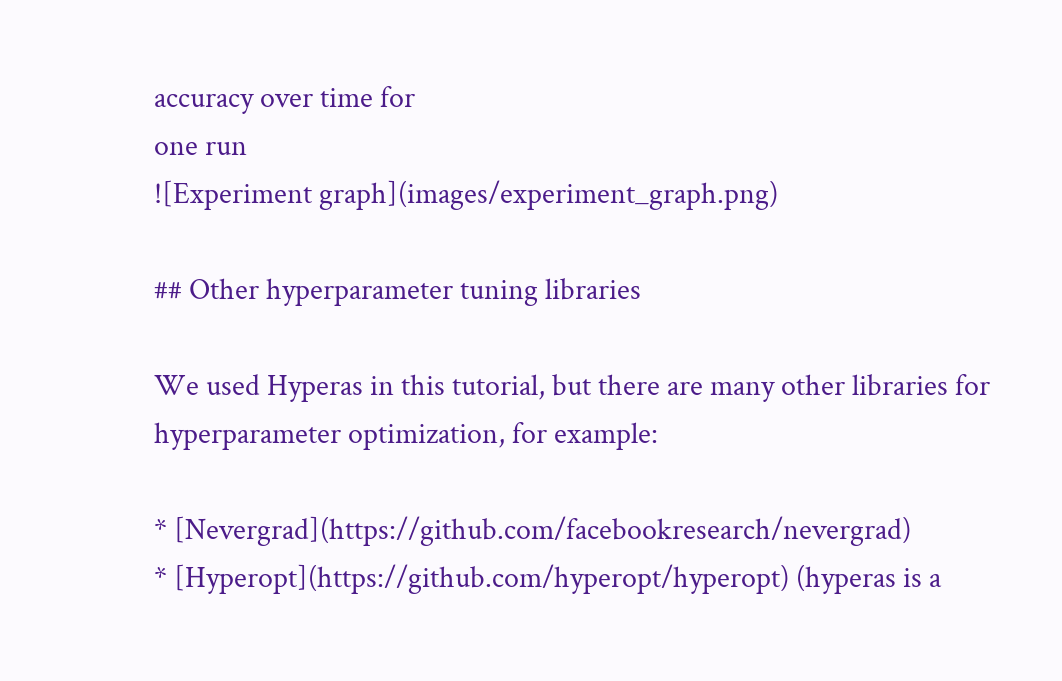accuracy over time for
one run
![Experiment graph](images/experiment_graph.png)

## Other hyperparameter tuning libraries

We used Hyperas in this tutorial, but there are many other libraries for hyperparameter optimization, for example:

* [Nevergrad](https://github.com/facebookresearch/nevergrad)
* [Hyperopt](https://github.com/hyperopt/hyperopt) (hyperas is a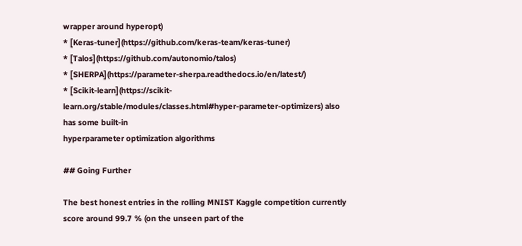wrapper around hyperopt)
* [Keras-tuner](https://github.com/keras-team/keras-tuner)
* [Talos](https://github.com/autonomio/talos)
* [SHERPA](https://parameter-sherpa.readthedocs.io/en/latest/)
* [Scikit-learn](https://scikit-learn.org/stable/modules/classes.html#hyper-parameter-optimizers) also has some built-in
hyperparameter optimization algorithms

## Going Further

The best honest entries in the rolling MNIST Kaggle competition currently score around 99.7 % (on the unseen part of the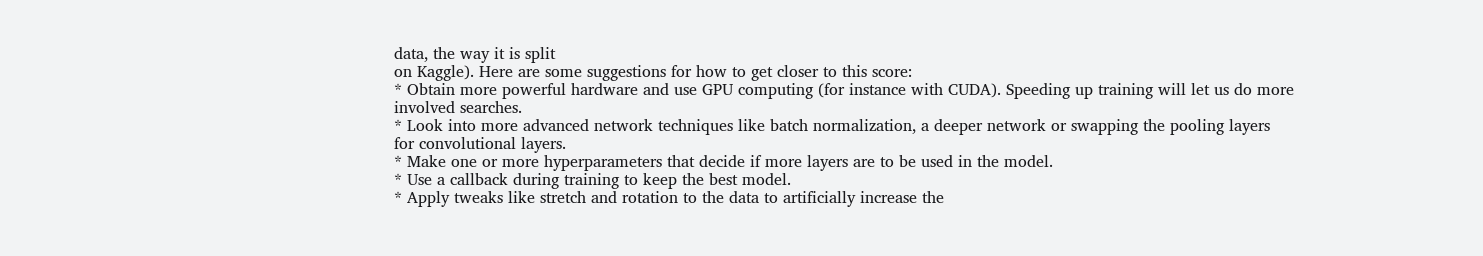data, the way it is split
on Kaggle). Here are some suggestions for how to get closer to this score:
* Obtain more powerful hardware and use GPU computing (for instance with CUDA). Speeding up training will let us do more
involved searches.
* Look into more advanced network techniques like batch normalization, a deeper network or swapping the pooling layers
for convolutional layers.
* Make one or more hyperparameters that decide if more layers are to be used in the model.
* Use a callback during training to keep the best model.
* Apply tweaks like stretch and rotation to the data to artificially increase the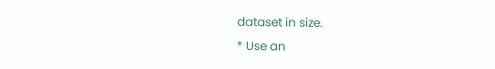dataset in size.
* Use an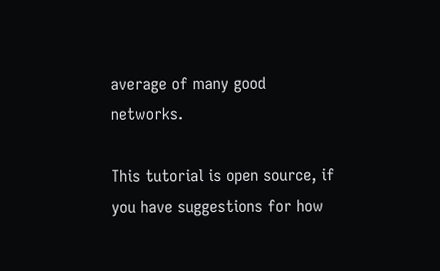average of many good networks.

This tutorial is open source, if you have suggestions for how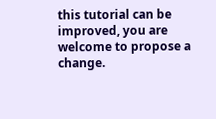this tutorial can be improved, you are welcome to propose a change.